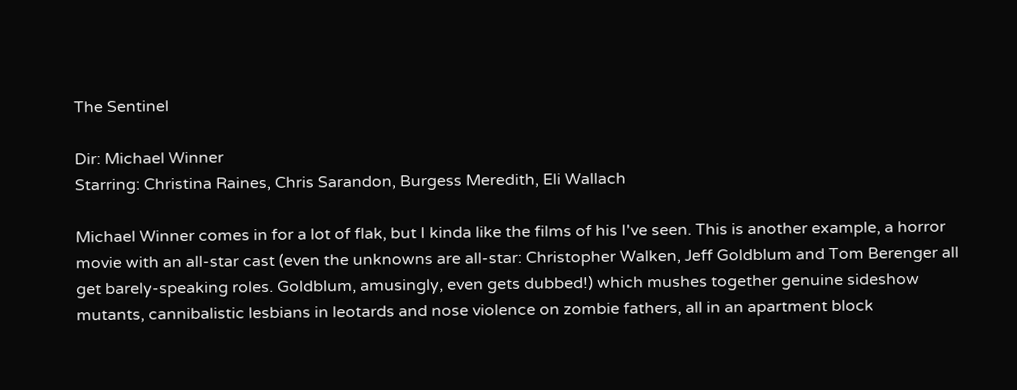The Sentinel

Dir: Michael Winner
Starring: Christina Raines, Chris Sarandon, Burgess Meredith, Eli Wallach

Michael Winner comes in for a lot of flak, but I kinda like the films of his I've seen. This is another example, a horror movie with an all-star cast (even the unknowns are all-star: Christopher Walken, Jeff Goldblum and Tom Berenger all get barely-speaking roles. Goldblum, amusingly, even gets dubbed!) which mushes together genuine sideshow mutants, cannibalistic lesbians in leotards and nose violence on zombie fathers, all in an apartment block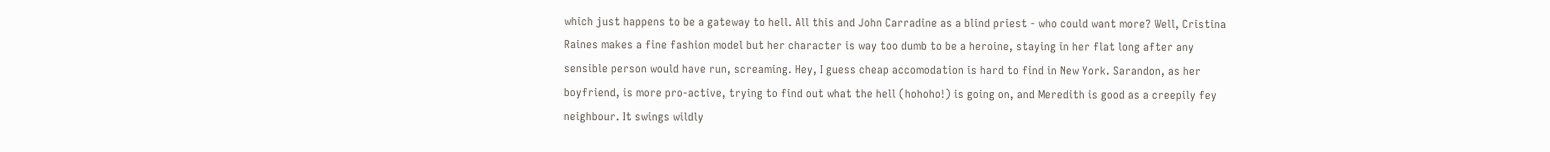which just happens to be a gateway to hell. All this and John Carradine as a blind priest - who could want more? Well, Cristina Raines makes a fine fashion model but her character is way too dumb to be a heroine, staying in her flat long after any sensible person would have run, screaming. Hey, I guess cheap accomodation is hard to find in New York. Sarandon, as her boyfriend, is more pro-active, trying to find out what the hell (hohoho!) is going on, and Meredith is good as a creepily fey neighbour. It swings wildly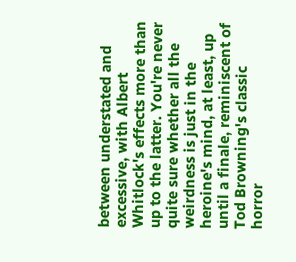between understated and excessive, with Albert Whitlock's effects more than up to the latter. You're never quite sure whether all the weirdness is just in the heroine's mind, at least, up until a finale, reminiscent of Tod Browning's classic horror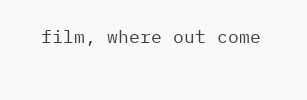film, where out come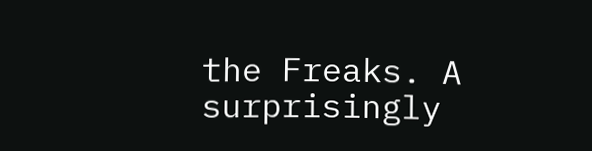the Freaks. A surprisingly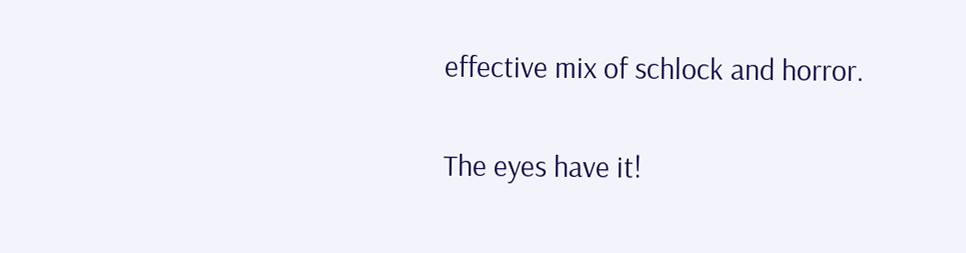effective mix of schlock and horror.


The eyes have it!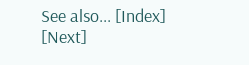See also... [Index] [Next]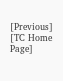[Previous] [TC Home Page]